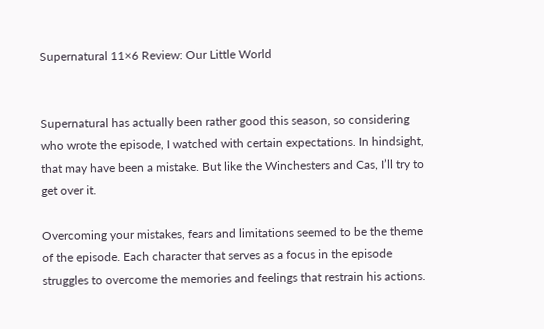Supernatural 11×6 Review: Our Little World


Supernatural has actually been rather good this season, so considering who wrote the episode, I watched with certain expectations. In hindsight, that may have been a mistake. But like the Winchesters and Cas, I’ll try to get over it.

Overcoming your mistakes, fears and limitations seemed to be the theme of the episode. Each character that serves as a focus in the episode struggles to overcome the memories and feelings that restrain his actions.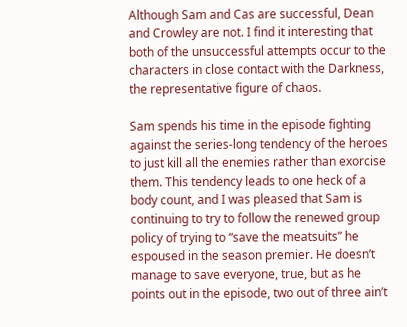Although Sam and Cas are successful, Dean and Crowley are not. I find it interesting that both of the unsuccessful attempts occur to the characters in close contact with the Darkness, the representative figure of chaos.

Sam spends his time in the episode fighting against the series-long tendency of the heroes to just kill all the enemies rather than exorcise them. This tendency leads to one heck of a body count, and I was pleased that Sam is continuing to try to follow the renewed group policy of trying to “save the meatsuits” he espoused in the season premier. He doesn’t manage to save everyone, true, but as he points out in the episode, two out of three ain’t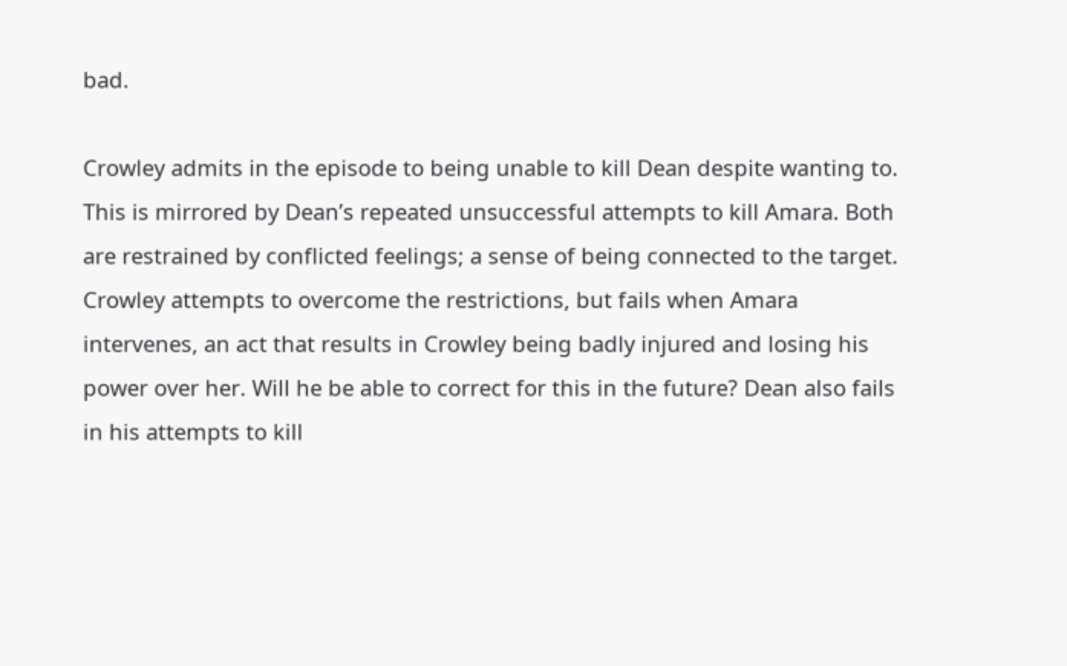bad.

Crowley admits in the episode to being unable to kill Dean despite wanting to. This is mirrored by Dean’s repeated unsuccessful attempts to kill Amara. Both are restrained by conflicted feelings; a sense of being connected to the target. Crowley attempts to overcome the restrictions, but fails when Amara intervenes, an act that results in Crowley being badly injured and losing his power over her. Will he be able to correct for this in the future? Dean also fails in his attempts to kill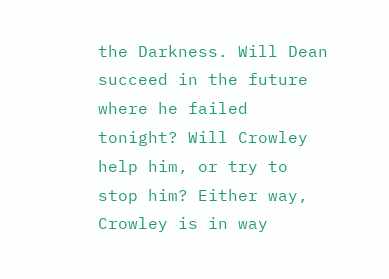the Darkness. Will Dean succeed in the future where he failed tonight? Will Crowley help him, or try to stop him? Either way, Crowley is in way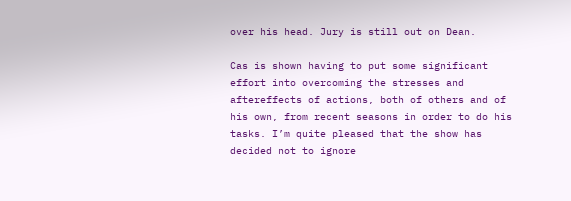over his head. Jury is still out on Dean.

Cas is shown having to put some significant effort into overcoming the stresses and aftereffects of actions, both of others and of his own, from recent seasons in order to do his tasks. I’m quite pleased that the show has decided not to ignore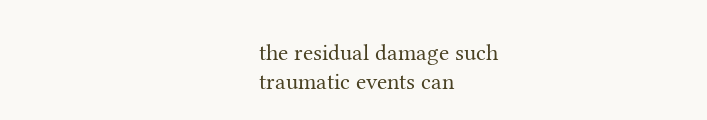the residual damage such traumatic events can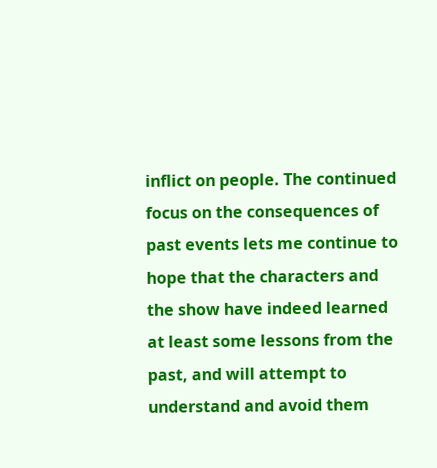inflict on people. The continued focus on the consequences of past events lets me continue to hope that the characters and the show have indeed learned at least some lessons from the past, and will attempt to understand and avoid them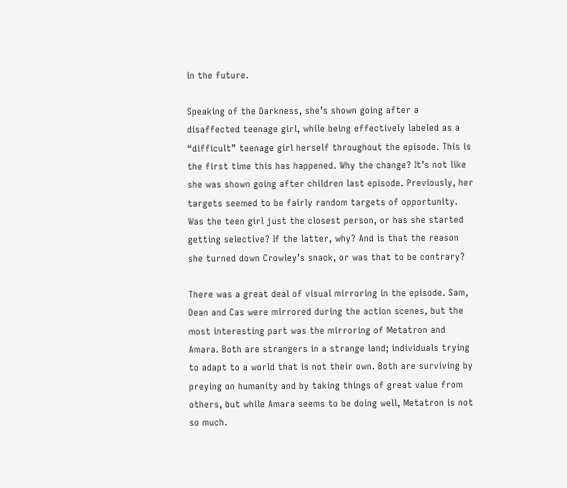in the future.

Speaking of the Darkness, she’s shown going after a disaffected teenage girl, while being effectively labeled as a “difficult” teenage girl herself throughout the episode. This is the first time this has happened. Why the change? It’s not like she was shown going after children last episode. Previously, her targets seemed to be fairly random targets of opportunity. Was the teen girl just the closest person, or has she started getting selective? If the latter, why? And is that the reason she turned down Crowley’s snack, or was that to be contrary?

There was a great deal of visual mirroring in the episode. Sam, Dean and Cas were mirrored during the action scenes, but the most interesting part was the mirroring of Metatron and Amara. Both are strangers in a strange land; individuals trying to adapt to a world that is not their own. Both are surviving by preying on humanity and by taking things of great value from others, but while Amara seems to be doing well, Metatron is not so much.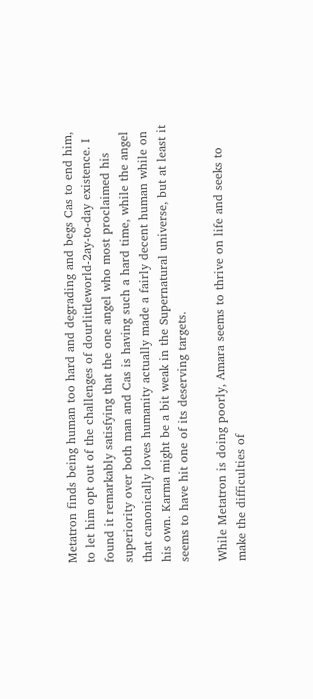Metatron finds being human too hard and degrading and begs Cas to end him, to let him opt out of the challenges of dourlittleworld-2ay-to-day existence. I found it remarkably satisfying that the one angel who most proclaimed his superiority over both man and Cas is having such a hard time, while the angel that canonically loves humanity actually made a fairly decent human while on his own. Karma might be a bit weak in the Supernatural universe, but at least it seems to have hit one of its deserving targets.

While Metatron is doing poorly, Amara seems to thrive on life and seeks to make the difficulties of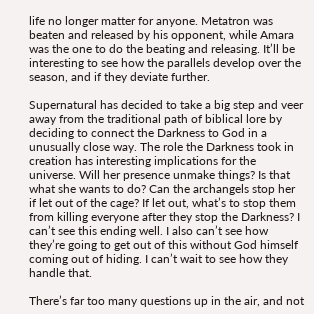life no longer matter for anyone. Metatron was beaten and released by his opponent, while Amara was the one to do the beating and releasing. It’ll be interesting to see how the parallels develop over the season, and if they deviate further.

Supernatural has decided to take a big step and veer away from the traditional path of biblical lore by deciding to connect the Darkness to God in a unusually close way. The role the Darkness took in creation has interesting implications for the universe. Will her presence unmake things? Is that what she wants to do? Can the archangels stop her if let out of the cage? If let out, what’s to stop them from killing everyone after they stop the Darkness? I can’t see this ending well. I also can’t see how they’re going to get out of this without God himself coming out of hiding. I can’t wait to see how they handle that.

There’s far too many questions up in the air, and not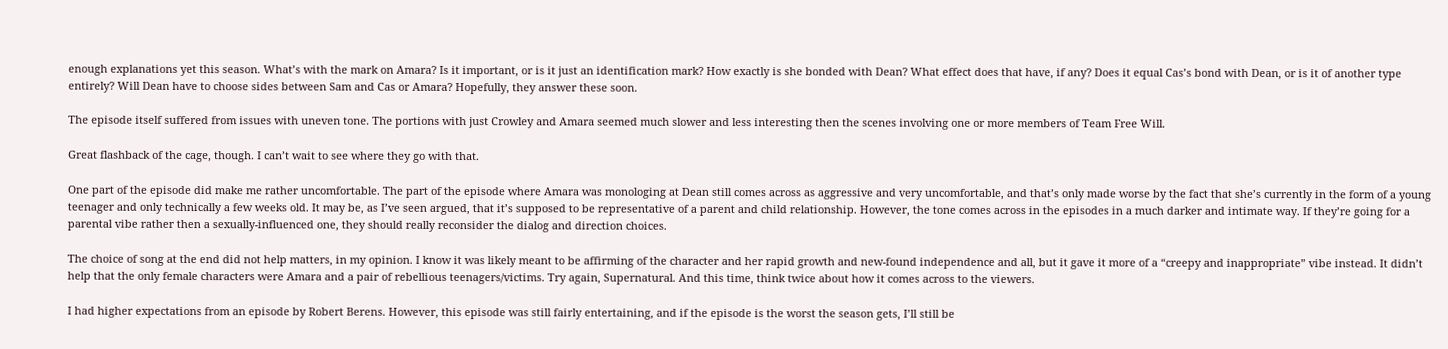enough explanations yet this season. What’s with the mark on Amara? Is it important, or is it just an identification mark? How exactly is she bonded with Dean? What effect does that have, if any? Does it equal Cas’s bond with Dean, or is it of another type entirely? Will Dean have to choose sides between Sam and Cas or Amara? Hopefully, they answer these soon.

The episode itself suffered from issues with uneven tone. The portions with just Crowley and Amara seemed much slower and less interesting then the scenes involving one or more members of Team Free Will.

Great flashback of the cage, though. I can’t wait to see where they go with that.

One part of the episode did make me rather uncomfortable. The part of the episode where Amara was monologing at Dean still comes across as aggressive and very uncomfortable, and that’s only made worse by the fact that she’s currently in the form of a young teenager and only technically a few weeks old. It may be, as I’ve seen argued, that it’s supposed to be representative of a parent and child relationship. However, the tone comes across in the episodes in a much darker and intimate way. If they’re going for a parental vibe rather then a sexually-influenced one, they should really reconsider the dialog and direction choices.

The choice of song at the end did not help matters, in my opinion. I know it was likely meant to be affirming of the character and her rapid growth and new-found independence and all, but it gave it more of a “creepy and inappropriate” vibe instead. It didn’t help that the only female characters were Amara and a pair of rebellious teenagers/victims. Try again, Supernatural. And this time, think twice about how it comes across to the viewers.

I had higher expectations from an episode by Robert Berens. However, this episode was still fairly entertaining, and if the episode is the worst the season gets, I’ll still be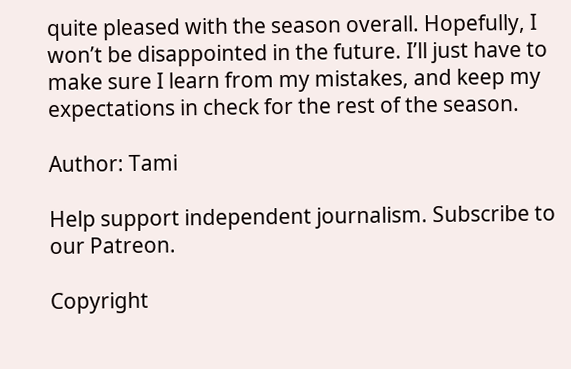quite pleased with the season overall. Hopefully, I won’t be disappointed in the future. I’ll just have to make sure I learn from my mistakes, and keep my expectations in check for the rest of the season.

Author: Tami

Help support independent journalism. Subscribe to our Patreon.

Copyright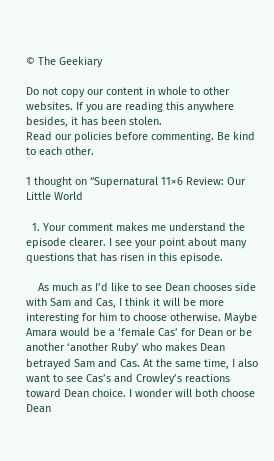© The Geekiary

Do not copy our content in whole to other websites. If you are reading this anywhere besides, it has been stolen.
Read our policies before commenting. Be kind to each other.

1 thought on “Supernatural 11×6 Review: Our Little World

  1. Your comment makes me understand the episode clearer. I see your point about many questions that has risen in this episode.

    As much as I’d like to see Dean chooses side with Sam and Cas, I think it will be more interesting for him to choose otherwise. Maybe Amara would be a ‘female Cas’ for Dean or be another ‘another Ruby’ who makes Dean betrayed Sam and Cas. At the same time, I also want to see Cas’s and Crowley’s reactions toward Dean choice. I wonder will both choose Dean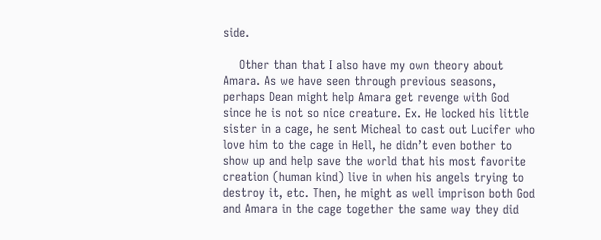side.

    Other than that I also have my own theory about Amara. As we have seen through previous seasons, perhaps Dean might help Amara get revenge with God since he is not so nice creature. Ex. He locked his little sister in a cage, he sent Micheal to cast out Lucifer who love him to the cage in Hell, he didn’t even bother to show up and help save the world that his most favorite creation (human kind) live in when his angels trying to destroy it, etc. Then, he might as well imprison both God and Amara in the cage together the same way they did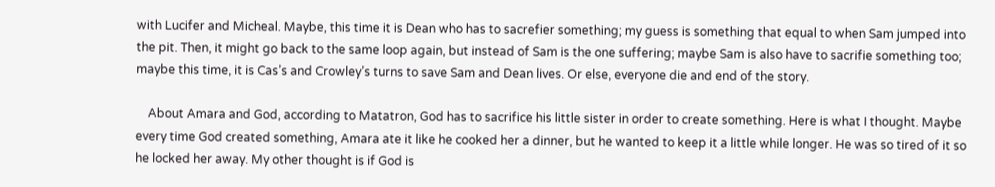with Lucifer and Micheal. Maybe, this time it is Dean who has to sacrefier something; my guess is something that equal to when Sam jumped into the pit. Then, it might go back to the same loop again, but instead of Sam is the one suffering; maybe Sam is also have to sacrifie something too; maybe this time, it is Cas’s and Crowley’s turns to save Sam and Dean lives. Or else, everyone die and end of the story.

    About Amara and God, according to Matatron, God has to sacrifice his little sister in order to create something. Here is what I thought. Maybe every time God created something, Amara ate it like he cooked her a dinner, but he wanted to keep it a little while longer. He was so tired of it so he locked her away. My other thought is if God is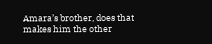Amara’s brother, does that makes him the other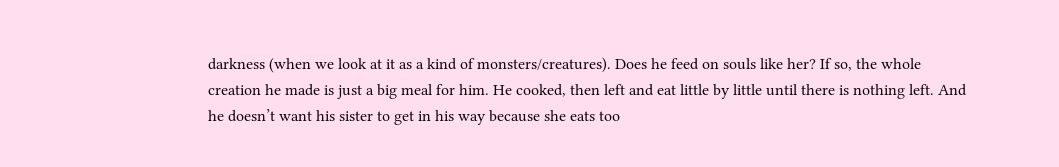darkness (when we look at it as a kind of monsters/creatures). Does he feed on souls like her? If so, the whole creation he made is just a big meal for him. He cooked, then left and eat little by little until there is nothing left. And he doesn’t want his sister to get in his way because she eats too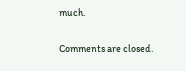much.

Comments are closed.